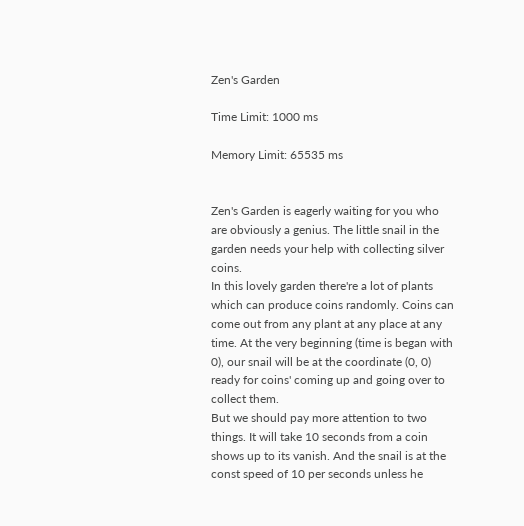Zen's Garden

Time Limit: 1000 ms

Memory Limit: 65535 ms


Zen's Garden is eagerly waiting for you who are obviously a genius. The little snail in the garden needs your help with collecting silver coins.
In this lovely garden there're a lot of plants which can produce coins randomly. Coins can come out from any plant at any place at any time. At the very beginning (time is began with 0), our snail will be at the coordinate (0, 0) ready for coins' coming up and going over to collect them.
But we should pay more attention to two things. It will take 10 seconds from a coin shows up to its vanish. And the snail is at the const speed of 10 per seconds unless he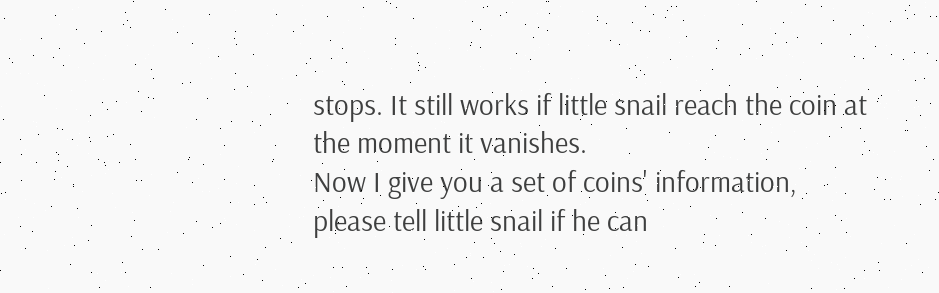stops. It still works if little snail reach the coin at the moment it vanishes.
Now I give you a set of coins' information, please tell little snail if he can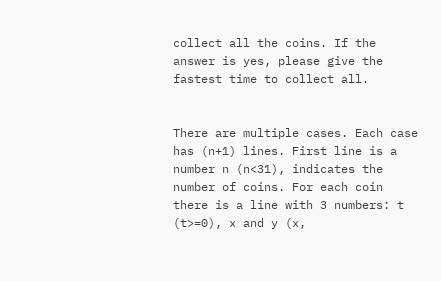collect all the coins. If the answer is yes, please give the fastest time to collect all.


There are multiple cases. Each case has (n+1) lines. First line is a number n (n<31), indicates the number of coins. For each coin there is a line with 3 numbers: t (t>=0), x and y (x,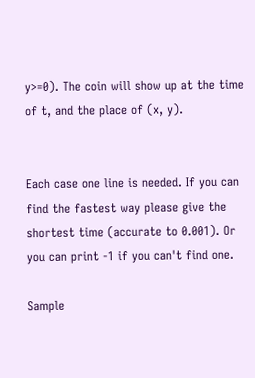y>=0). The coin will show up at the time of t, and the place of (x, y).


Each case one line is needed. If you can find the fastest way please give the shortest time (accurate to 0.001). Or you can print -1 if you can't find one.

Sample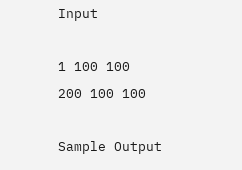Input

1 100 100
200 100 100

Sample Output